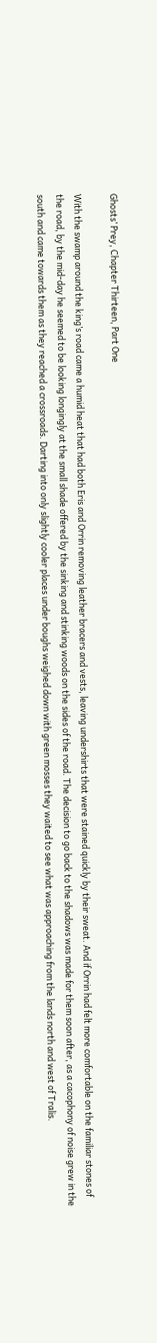Ghosts’ Prey, Chapter Thirteen, Part One

With the swamp around the king’s road came a humid heat that had both Eris and Orrin removing leather bracers and vests, leaving undershirts that were stained quickly by their sweat. And if Orrin had felt more comfortable on the familiar stones of the road, by the mid-day he seemed to be looking longingly at the small shade offered by the sinking and stinking woods on the sides of the road. The decision to go back to the shadows was made for them soon after, as a cacophony of noise grew in the south and came towards them as they reached a crossroads. Darting into only slightly cooler places under boughs weighed down with green mosses they waited to see what was approaching from the lands north and west of Tralis.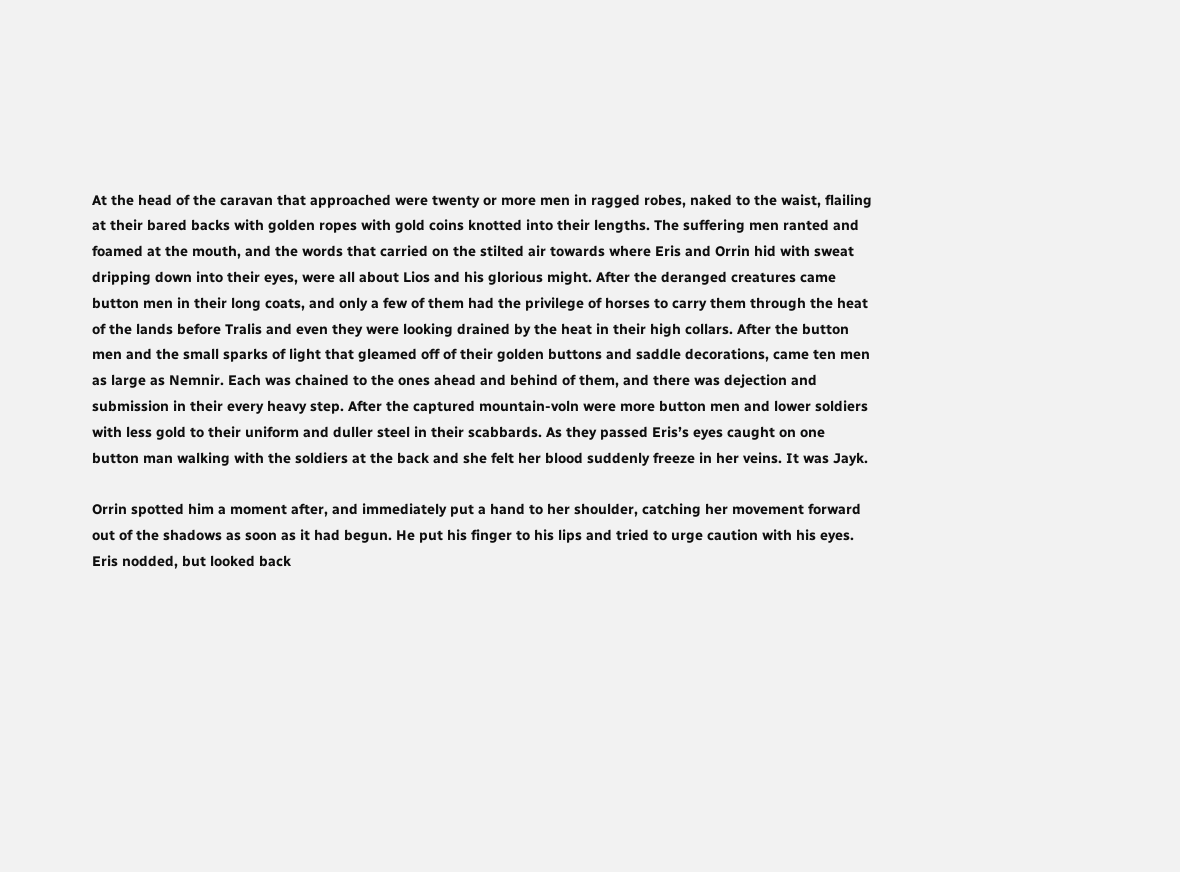At the head of the caravan that approached were twenty or more men in ragged robes, naked to the waist, flailing at their bared backs with golden ropes with gold coins knotted into their lengths. The suffering men ranted and foamed at the mouth, and the words that carried on the stilted air towards where Eris and Orrin hid with sweat dripping down into their eyes, were all about Lios and his glorious might. After the deranged creatures came button men in their long coats, and only a few of them had the privilege of horses to carry them through the heat of the lands before Tralis and even they were looking drained by the heat in their high collars. After the button men and the small sparks of light that gleamed off of their golden buttons and saddle decorations, came ten men as large as Nemnir. Each was chained to the ones ahead and behind of them, and there was dejection and submission in their every heavy step. After the captured mountain-voln were more button men and lower soldiers with less gold to their uniform and duller steel in their scabbards. As they passed Eris’s eyes caught on one button man walking with the soldiers at the back and she felt her blood suddenly freeze in her veins. It was Jayk.

Orrin spotted him a moment after, and immediately put a hand to her shoulder, catching her movement forward out of the shadows as soon as it had begun. He put his finger to his lips and tried to urge caution with his eyes. Eris nodded, but looked back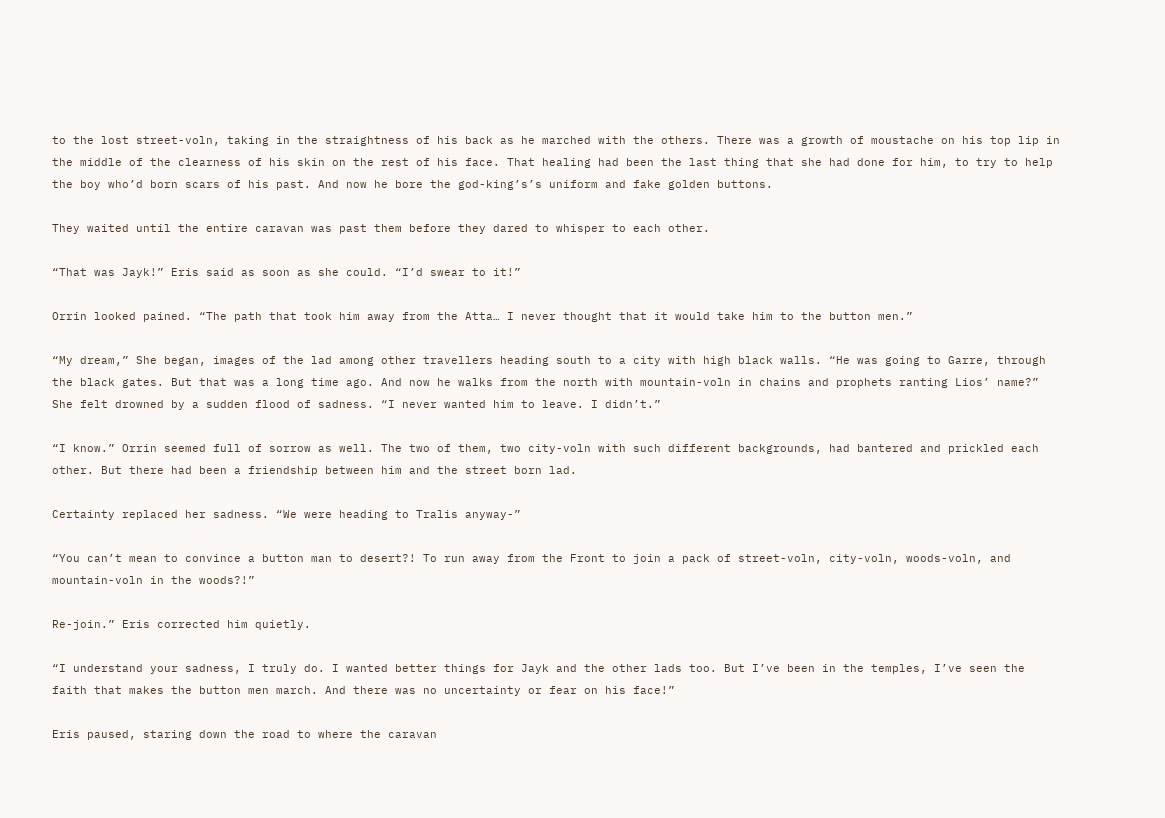to the lost street-voln, taking in the straightness of his back as he marched with the others. There was a growth of moustache on his top lip in the middle of the clearness of his skin on the rest of his face. That healing had been the last thing that she had done for him, to try to help the boy who’d born scars of his past. And now he bore the god-king’s’s uniform and fake golden buttons.

They waited until the entire caravan was past them before they dared to whisper to each other.

“That was Jayk!” Eris said as soon as she could. “I’d swear to it!”

Orrin looked pained. “The path that took him away from the Atta… I never thought that it would take him to the button men.”

“My dream,” She began, images of the lad among other travellers heading south to a city with high black walls. “He was going to Garre, through the black gates. But that was a long time ago. And now he walks from the north with mountain-voln in chains and prophets ranting Lios’ name?” She felt drowned by a sudden flood of sadness. “I never wanted him to leave. I didn’t.”

“I know.” Orrin seemed full of sorrow as well. The two of them, two city-voln with such different backgrounds, had bantered and prickled each other. But there had been a friendship between him and the street born lad.

Certainty replaced her sadness. “We were heading to Tralis anyway-”

“You can’t mean to convince a button man to desert?! To run away from the Front to join a pack of street-voln, city-voln, woods-voln, and mountain-voln in the woods?!”

Re-join.” Eris corrected him quietly.

“I understand your sadness, I truly do. I wanted better things for Jayk and the other lads too. But I’ve been in the temples, I’ve seen the faith that makes the button men march. And there was no uncertainty or fear on his face!”

Eris paused, staring down the road to where the caravan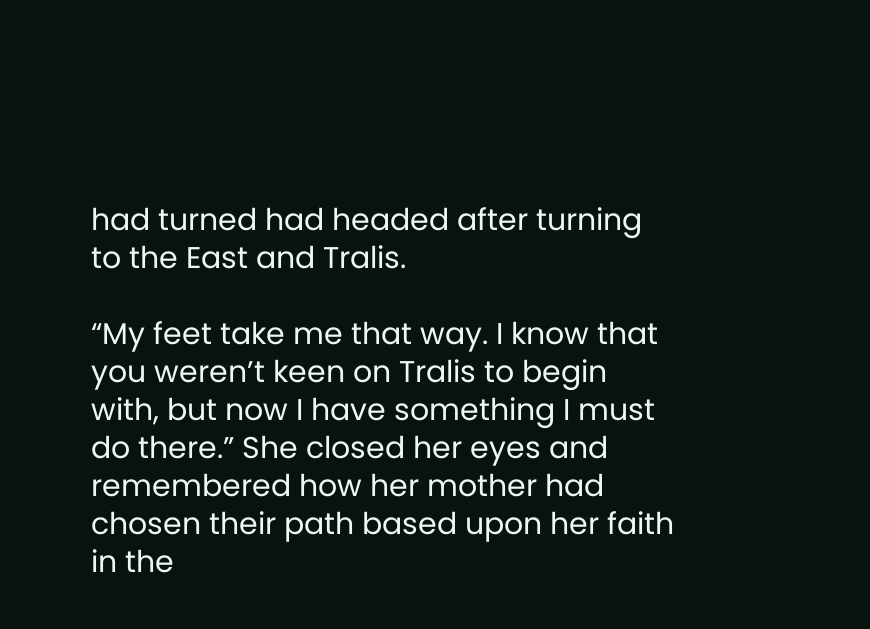had turned had headed after turning to the East and Tralis.

“My feet take me that way. I know that you weren’t keen on Tralis to begin with, but now I have something I must do there.” She closed her eyes and remembered how her mother had chosen their path based upon her faith in the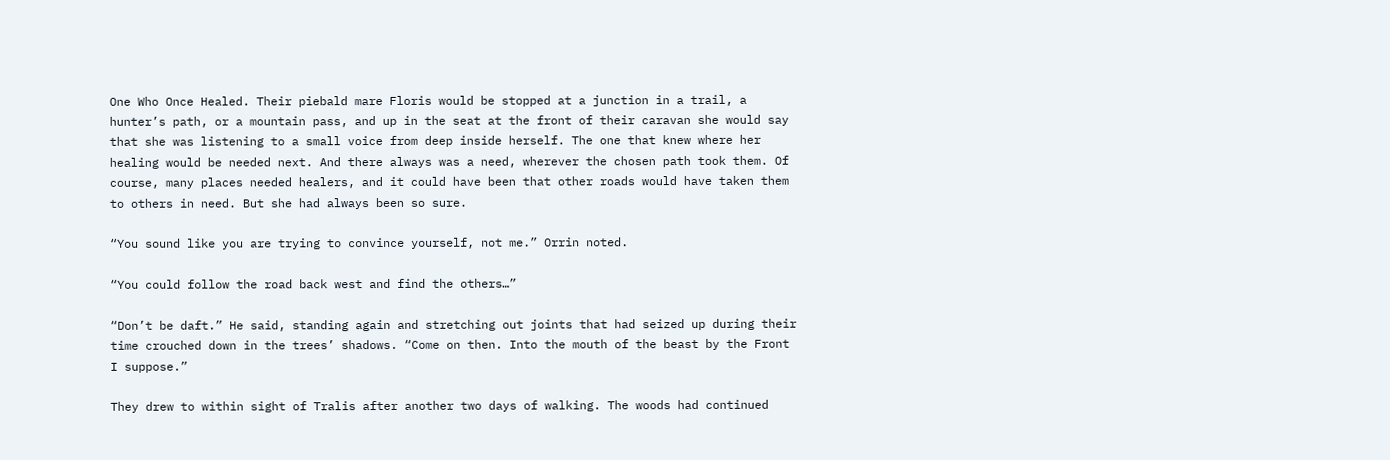One Who Once Healed. Their piebald mare Floris would be stopped at a junction in a trail, a hunter’s path, or a mountain pass, and up in the seat at the front of their caravan she would say that she was listening to a small voice from deep inside herself. The one that knew where her healing would be needed next. And there always was a need, wherever the chosen path took them. Of course, many places needed healers, and it could have been that other roads would have taken them to others in need. But she had always been so sure.

“You sound like you are trying to convince yourself, not me.” Orrin noted.

“You could follow the road back west and find the others…”

“Don’t be daft.” He said, standing again and stretching out joints that had seized up during their time crouched down in the trees’ shadows. “Come on then. Into the mouth of the beast by the Front I suppose.”

They drew to within sight of Tralis after another two days of walking. The woods had continued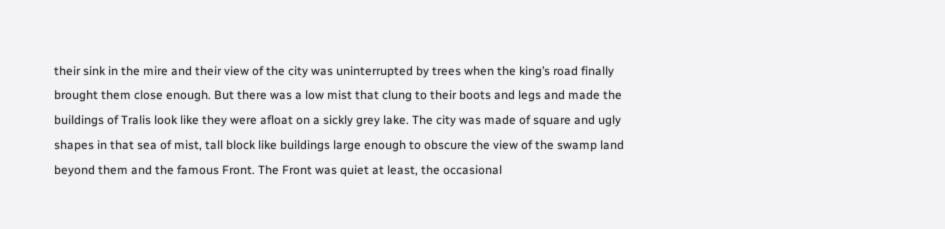their sink in the mire and their view of the city was uninterrupted by trees when the king’s road finally brought them close enough. But there was a low mist that clung to their boots and legs and made the buildings of Tralis look like they were afloat on a sickly grey lake. The city was made of square and ugly shapes in that sea of mist, tall block like buildings large enough to obscure the view of the swamp land beyond them and the famous Front. The Front was quiet at least, the occasional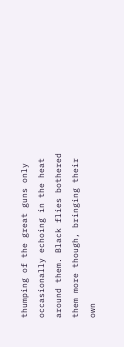thumping of the great guns only occasionally echoing in the heat around them. Black flies bothered them more though, bringing their own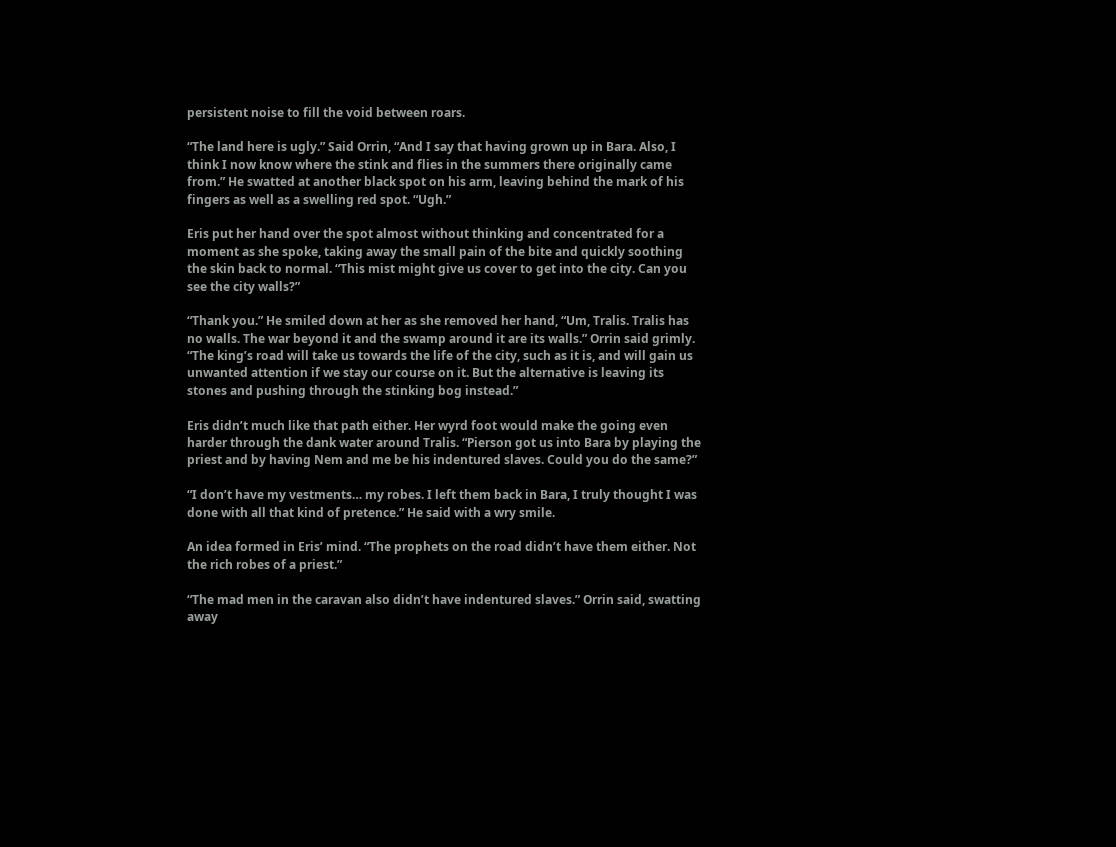persistent noise to fill the void between roars.

“The land here is ugly.” Said Orrin, “And I say that having grown up in Bara. Also, I think I now know where the stink and flies in the summers there originally came from.” He swatted at another black spot on his arm, leaving behind the mark of his fingers as well as a swelling red spot. “Ugh.”

Eris put her hand over the spot almost without thinking and concentrated for a moment as she spoke, taking away the small pain of the bite and quickly soothing the skin back to normal. “This mist might give us cover to get into the city. Can you see the city walls?”

“Thank you.” He smiled down at her as she removed her hand, “Um, Tralis. Tralis has no walls. The war beyond it and the swamp around it are its walls.” Orrin said grimly. “The king’s road will take us towards the life of the city, such as it is, and will gain us unwanted attention if we stay our course on it. But the alternative is leaving its stones and pushing through the stinking bog instead.”

Eris didn’t much like that path either. Her wyrd foot would make the going even harder through the dank water around Tralis. “Pierson got us into Bara by playing the priest and by having Nem and me be his indentured slaves. Could you do the same?”

“I don’t have my vestments… my robes. I left them back in Bara, I truly thought I was done with all that kind of pretence.” He said with a wry smile.

An idea formed in Eris’ mind. “The prophets on the road didn’t have them either. Not the rich robes of a priest.”

“The mad men in the caravan also didn’t have indentured slaves.” Orrin said, swatting away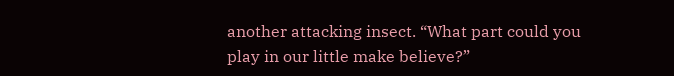another attacking insect. “What part could you play in our little make believe?”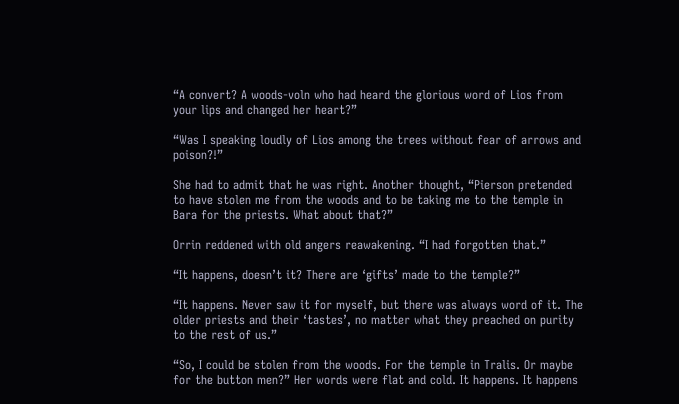“A convert? A woods-voln who had heard the glorious word of Lios from your lips and changed her heart?”

“Was I speaking loudly of Lios among the trees without fear of arrows and poison?!”

She had to admit that he was right. Another thought, “Pierson pretended to have stolen me from the woods and to be taking me to the temple in Bara for the priests. What about that?”

Orrin reddened with old angers reawakening. “I had forgotten that.”

“It happens, doesn’t it? There are ‘gifts’ made to the temple?”

“It happens. Never saw it for myself, but there was always word of it. The older priests and their ‘tastes’, no matter what they preached on purity to the rest of us.”

“So, I could be stolen from the woods. For the temple in Tralis. Or maybe for the button men?” Her words were flat and cold. It happens. It happens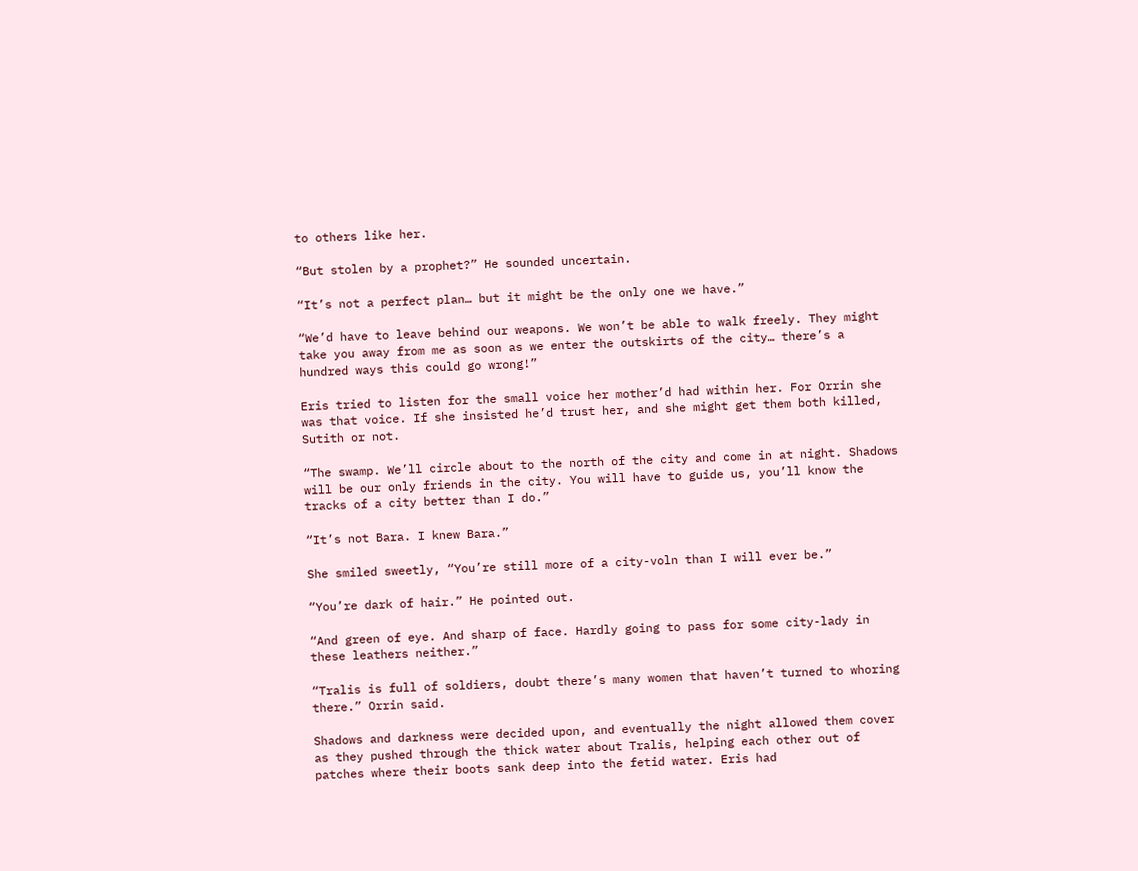to others like her.

“But stolen by a prophet?” He sounded uncertain.

“It’s not a perfect plan… but it might be the only one we have.”

“We’d have to leave behind our weapons. We won’t be able to walk freely. They might take you away from me as soon as we enter the outskirts of the city… there’s a hundred ways this could go wrong!”

Eris tried to listen for the small voice her mother’d had within her. For Orrin she was that voice. If she insisted he’d trust her, and she might get them both killed, Sutith or not.

“The swamp. We’ll circle about to the north of the city and come in at night. Shadows will be our only friends in the city. You will have to guide us, you’ll know the tracks of a city better than I do.”

“It’s not Bara. I knew Bara.”

She smiled sweetly, “You’re still more of a city-voln than I will ever be.”

“You’re dark of hair.” He pointed out.

“And green of eye. And sharp of face. Hardly going to pass for some city-lady in these leathers neither.”

“Tralis is full of soldiers, doubt there’s many women that haven’t turned to whoring there.” Orrin said.

Shadows and darkness were decided upon, and eventually the night allowed them cover as they pushed through the thick water about Tralis, helping each other out of patches where their boots sank deep into the fetid water. Eris had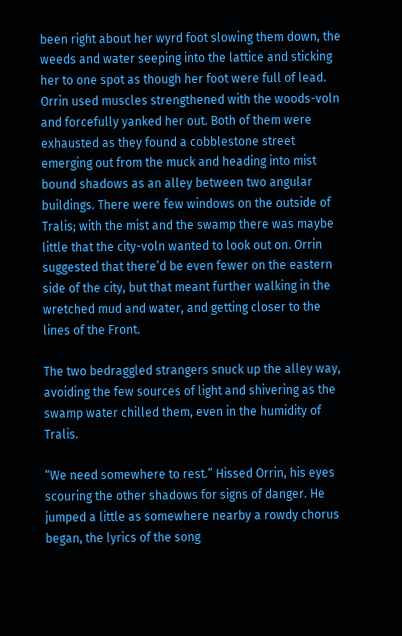been right about her wyrd foot slowing them down, the weeds and water seeping into the lattice and sticking her to one spot as though her foot were full of lead. Orrin used muscles strengthened with the woods-voln and forcefully yanked her out. Both of them were exhausted as they found a cobblestone street emerging out from the muck and heading into mist bound shadows as an alley between two angular buildings. There were few windows on the outside of Tralis; with the mist and the swamp there was maybe little that the city-voln wanted to look out on. Orrin suggested that there’d be even fewer on the eastern side of the city, but that meant further walking in the wretched mud and water, and getting closer to the lines of the Front.

The two bedraggled strangers snuck up the alley way, avoiding the few sources of light and shivering as the swamp water chilled them, even in the humidity of Tralis.

“We need somewhere to rest.” Hissed Orrin, his eyes scouring the other shadows for signs of danger. He jumped a little as somewhere nearby a rowdy chorus began, the lyrics of the song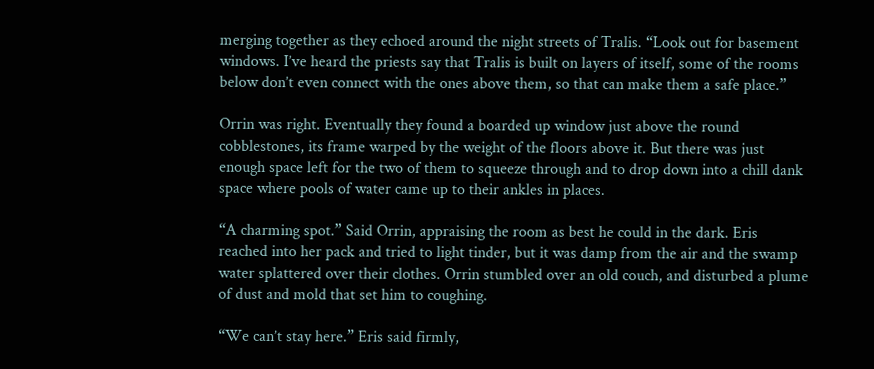merging together as they echoed around the night streets of Tralis. “Look out for basement windows. I’ve heard the priests say that Tralis is built on layers of itself, some of the rooms below don’t even connect with the ones above them, so that can make them a safe place.”

Orrin was right. Eventually they found a boarded up window just above the round cobblestones, its frame warped by the weight of the floors above it. But there was just enough space left for the two of them to squeeze through and to drop down into a chill dank space where pools of water came up to their ankles in places.

“A charming spot.” Said Orrin, appraising the room as best he could in the dark. Eris reached into her pack and tried to light tinder, but it was damp from the air and the swamp water splattered over their clothes. Orrin stumbled over an old couch, and disturbed a plume of dust and mold that set him to coughing.

“We can’t stay here.” Eris said firmly,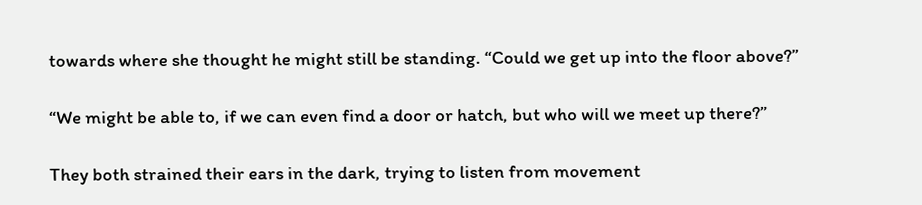towards where she thought he might still be standing. “Could we get up into the floor above?”

“We might be able to, if we can even find a door or hatch, but who will we meet up there?”

They both strained their ears in the dark, trying to listen from movement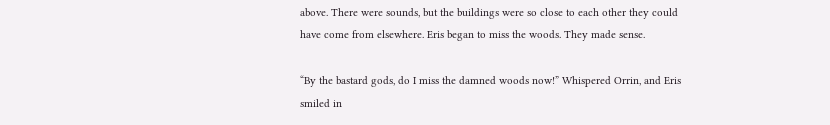above. There were sounds, but the buildings were so close to each other they could have come from elsewhere. Eris began to miss the woods. They made sense.

“By the bastard gods, do I miss the damned woods now!” Whispered Orrin, and Eris smiled in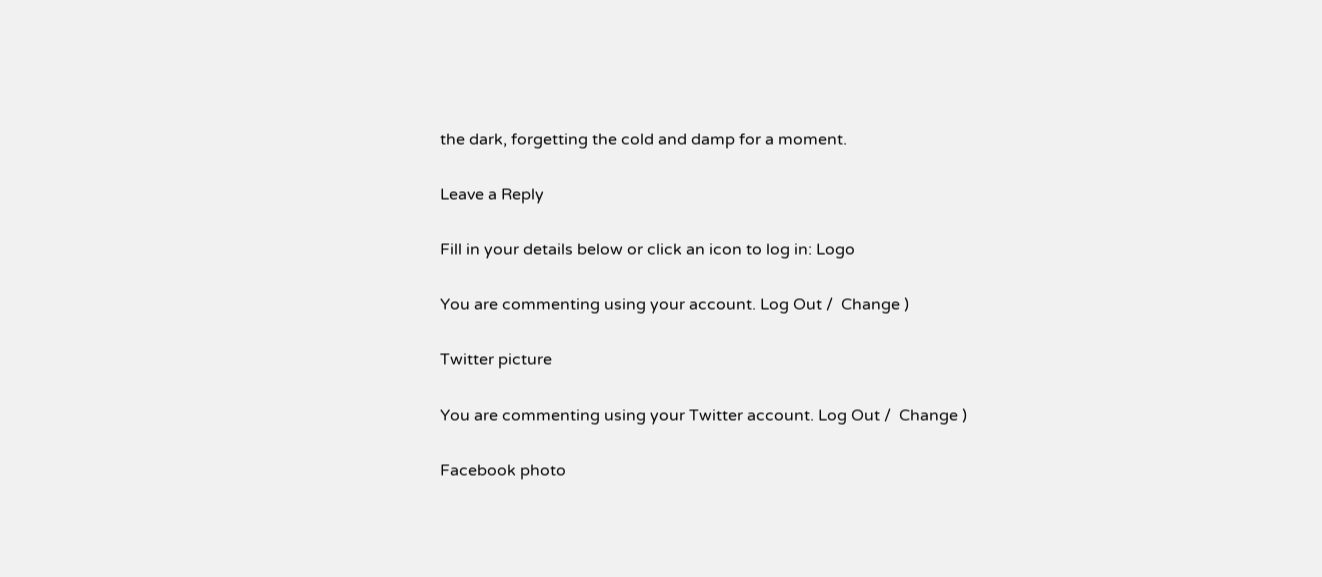the dark, forgetting the cold and damp for a moment.

Leave a Reply

Fill in your details below or click an icon to log in: Logo

You are commenting using your account. Log Out /  Change )

Twitter picture

You are commenting using your Twitter account. Log Out /  Change )

Facebook photo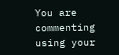You are commenting using your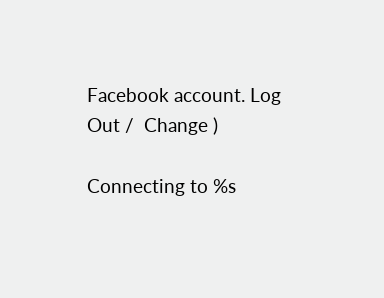Facebook account. Log Out /  Change )

Connecting to %s